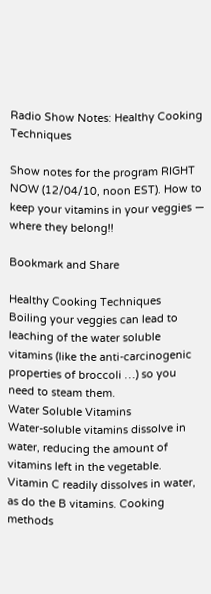Radio Show Notes: Healthy Cooking Techniques

Show notes for the program RIGHT NOW (12/04/10, noon EST). How to keep your vitamins in your veggies — where they belong!!

Bookmark and Share

Healthy Cooking Techniques
Boiling your veggies can lead to leaching of the water soluble vitamins (like the anti-carcinogenic properties of broccoli …) so you need to steam them.
Water Soluble Vitamins
Water-soluble vitamins dissolve in water, reducing the amount of vitamins left in the vegetable. Vitamin C readily dissolves in water, as do the B vitamins. Cooking methods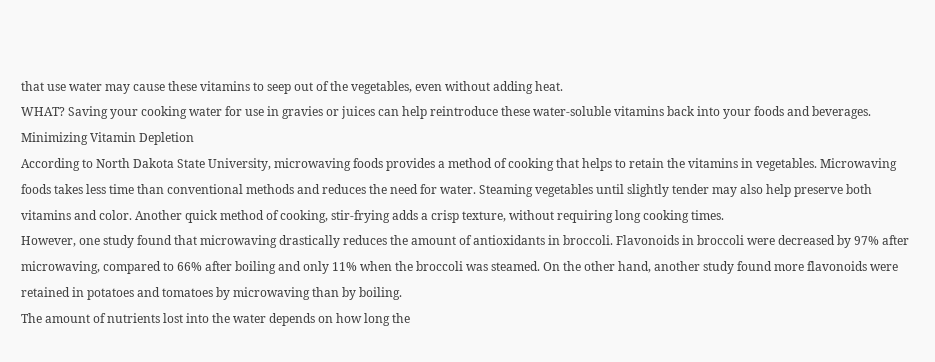that use water may cause these vitamins to seep out of the vegetables, even without adding heat.
WHAT? Saving your cooking water for use in gravies or juices can help reintroduce these water-soluble vitamins back into your foods and beverages.
Minimizing Vitamin Depletion
According to North Dakota State University, microwaving foods provides a method of cooking that helps to retain the vitamins in vegetables. Microwaving foods takes less time than conventional methods and reduces the need for water. Steaming vegetables until slightly tender may also help preserve both vitamins and color. Another quick method of cooking, stir-frying adds a crisp texture, without requiring long cooking times.
However, one study found that microwaving drastically reduces the amount of antioxidants in broccoli. Flavonoids in broccoli were decreased by 97% after microwaving, compared to 66% after boiling and only 11% when the broccoli was steamed. On the other hand, another study found more flavonoids were retained in potatoes and tomatoes by microwaving than by boiling.
The amount of nutrients lost into the water depends on how long the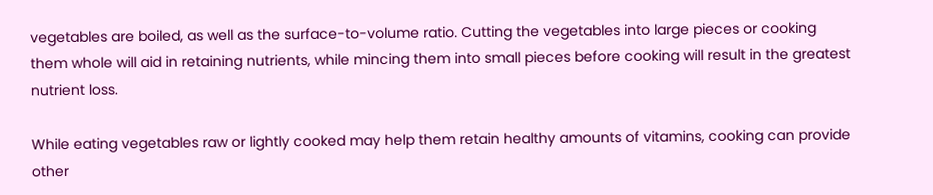vegetables are boiled, as well as the surface-to-volume ratio. Cutting the vegetables into large pieces or cooking them whole will aid in retaining nutrients, while mincing them into small pieces before cooking will result in the greatest nutrient loss.

While eating vegetables raw or lightly cooked may help them retain healthy amounts of vitamins, cooking can provide other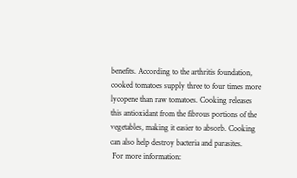benefits. According to the arthritis foundation, cooked tomatoes supply three to four times more lycopene than raw tomatoes. Cooking releases this antioxidant from the fibrous portions of the vegetables, making it easier to absorb. Cooking can also help destroy bacteria and parasites.
 For more information: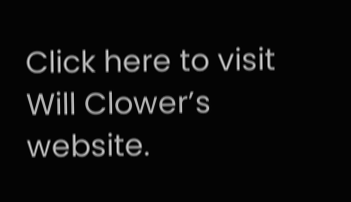Click here to visit Will Clower’s website.